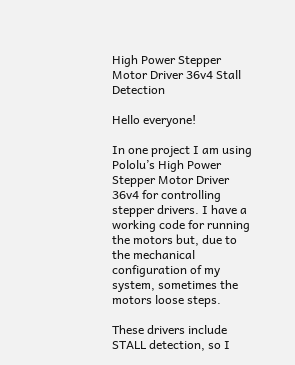High Power Stepper Motor Driver 36v4 Stall Detection

Hello everyone!

In one project I am using Pololu’s High Power Stepper Motor Driver 36v4 for controlling stepper drivers. I have a working code for running the motors but, due to the mechanical configuration of my system, sometimes the motors loose steps.

These drivers include STALL detection, so I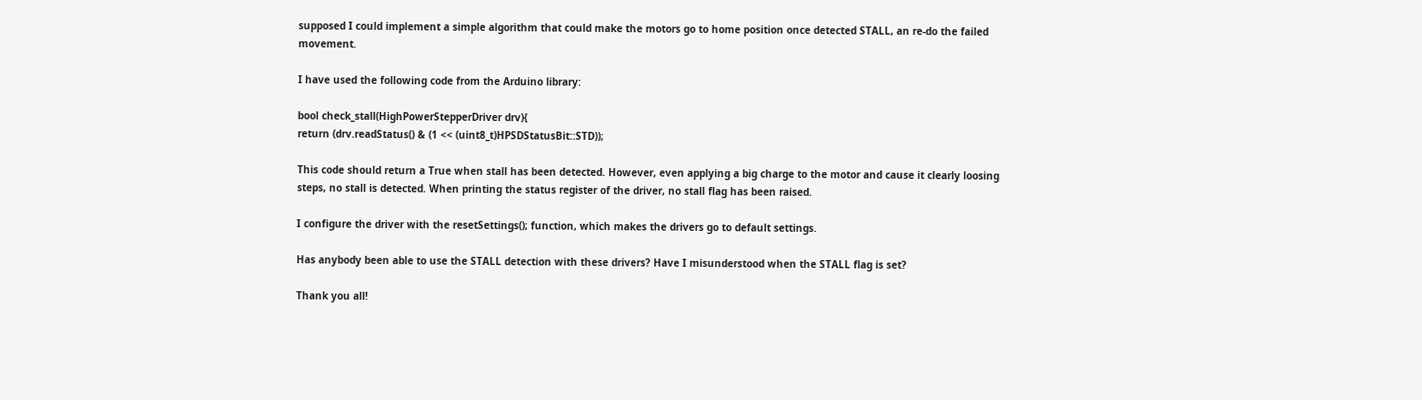supposed I could implement a simple algorithm that could make the motors go to home position once detected STALL, an re-do the failed movement.

I have used the following code from the Arduino library:

bool check_stall(HighPowerStepperDriver drv){
return (drv.readStatus() & (1 << (uint8_t)HPSDStatusBit::STD));

This code should return a True when stall has been detected. However, even applying a big charge to the motor and cause it clearly loosing steps, no stall is detected. When printing the status register of the driver, no stall flag has been raised.

I configure the driver with the resetSettings(); function, which makes the drivers go to default settings.

Has anybody been able to use the STALL detection with these drivers? Have I misunderstood when the STALL flag is set?

Thank you all!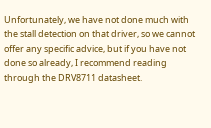Unfortunately, we have not done much with the stall detection on that driver, so we cannot offer any specific advice, but if you have not done so already, I recommend reading through the DRV8711 datasheet.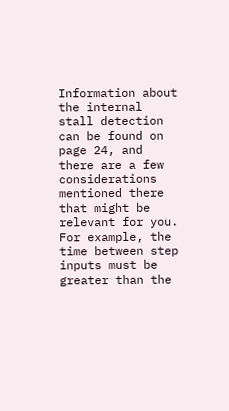Information about the internal stall detection can be found on page 24, and there are a few considerations mentioned there that might be relevant for you. For example, the time between step inputs must be greater than the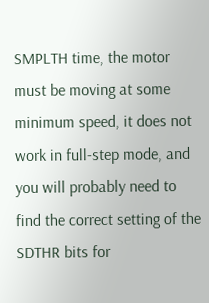SMPLTH time, the motor must be moving at some minimum speed, it does not work in full-step mode, and you will probably need to find the correct setting of the SDTHR bits for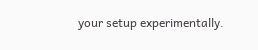your setup experimentally.